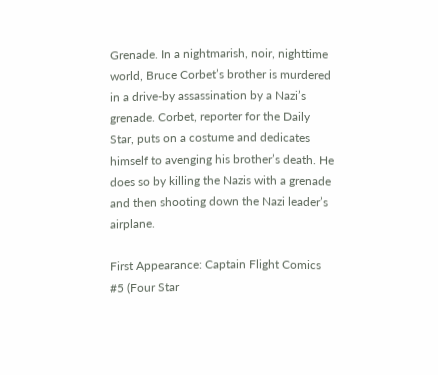Grenade. In a nightmarish, noir, nighttime world, Bruce Corbet’s brother is murdered in a drive-by assassination by a Nazi’s grenade. Corbet, reporter for the Daily Star, puts on a costume and dedicates himself to avenging his brother’s death. He does so by killing the Nazis with a grenade and then shooting down the Nazi leader’s airplane.

First Appearance: Captain Flight Comics #5 (Four Star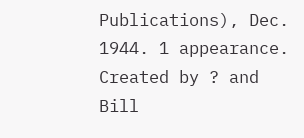Publications), Dec. 1944. 1 appearance. Created by ? and Bill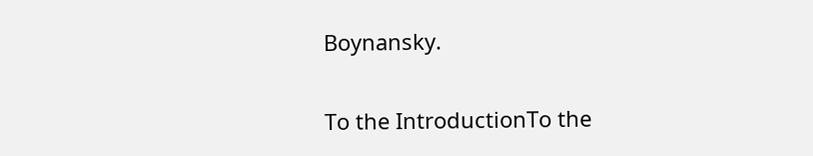Boynansky.


To the IntroductionTo the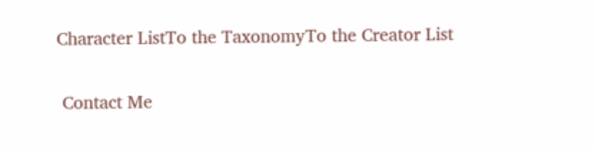Character ListTo the TaxonomyTo the Creator List

 Contact Me